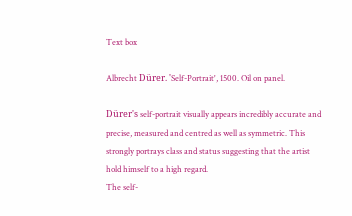Text box

Albrecht Dürer. 'Self-Portrait', 1500. Oil on panel.

Dürer's self-portrait visually appears incredibly accurate and precise, measured and centred as well as symmetric. This strongly portrays class and status suggesting that the artist hold himself to a high regard.
The self-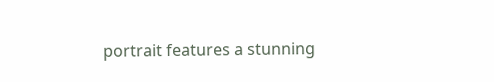portrait features a stunning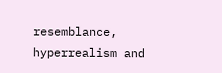resemblance, hyperrealism and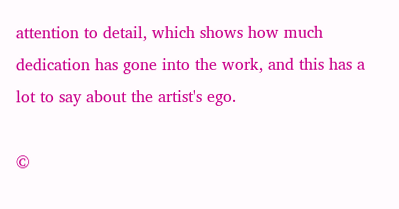attention to detail, which shows how much dedication has gone into the work, and this has a lot to say about the artist's ego.

©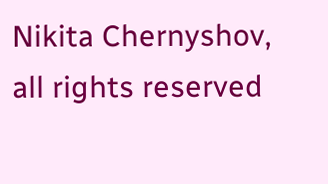Nikita Chernyshov, all rights reserved